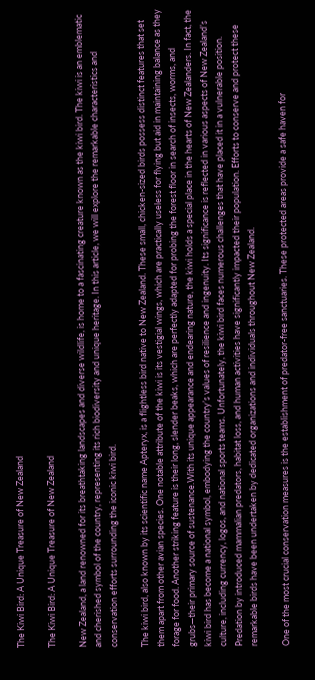The Kiwi Bird: A Unique Treasure of New Zealand

The Kiwi Bird: A Unique Treasure of New Zealand

New Zealand, a land renowned for its breathtaking landscapes and diverse wildlife, is home to a fascinating creature known as the kiwi bird. The kiwi is an emblematic and cherished symbol of the country, representing its rich biodiversity and unique heritage. In this article, we will explore the remarkable characteristics and conservation efforts surrounding the iconic kiwi bird.

The kiwi bird, also known by its scientific name Apteryx, is a flightless bird native to New Zealand. These small, chicken-sized birds possess distinct features that set them apart from other avian species. One notable attribute of the kiwi is its vestigial wings, which are practically useless for flying but aid in maintaining balance as they forage for food. Another striking feature is their long, slender beaks, which are perfectly adapted for probing the forest floor in search of insects, worms, and grubs—their primary source of sustenance.With its unique appearance and endearing nature, the kiwi holds a special place in the hearts of New Zealanders. In fact, the kiwi bird has become a national symbol, embodying the country’s values of resilience and ingenuity. Its significance is reflected in various aspects of New Zealand’s culture, including currency, logos, and national sports teams. Unfortunately, the kiwi bird faces numerous challenges that have placed it in a vulnerable position. Predation by introduced mammalian predators, habitat loss, and human activities have significantly impacted their population. Efforts to conserve and protect these remarkable birds have been undertaken by dedicated organizations and individuals throughout New Zealand.

One of the most crucial conservation measures is the establishment of predator-free sanctuaries. These protected areas provide a safe haven for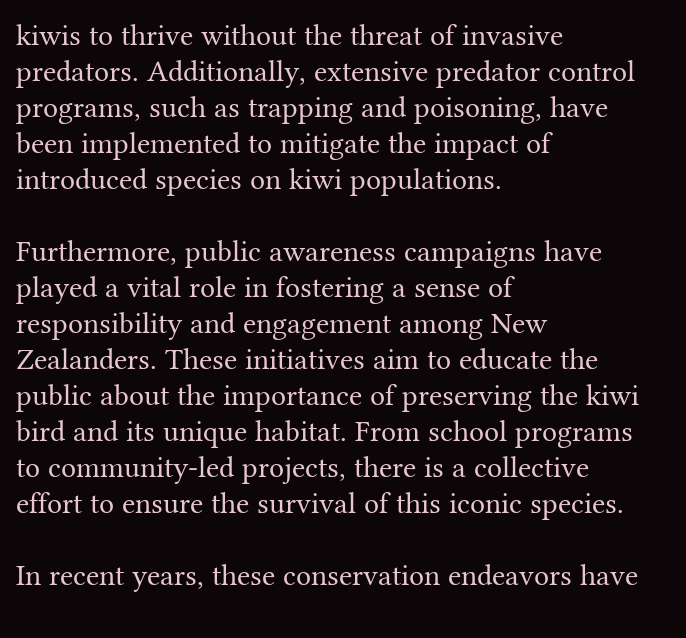kiwis to thrive without the threat of invasive predators. Additionally, extensive predator control programs, such as trapping and poisoning, have been implemented to mitigate the impact of introduced species on kiwi populations.

Furthermore, public awareness campaigns have played a vital role in fostering a sense of responsibility and engagement among New Zealanders. These initiatives aim to educate the public about the importance of preserving the kiwi bird and its unique habitat. From school programs to community-led projects, there is a collective effort to ensure the survival of this iconic species.

In recent years, these conservation endeavors have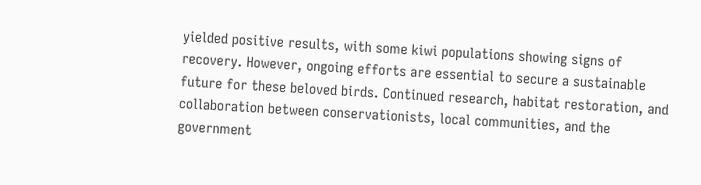yielded positive results, with some kiwi populations showing signs of recovery. However, ongoing efforts are essential to secure a sustainable future for these beloved birds. Continued research, habitat restoration, and collaboration between conservationists, local communities, and the government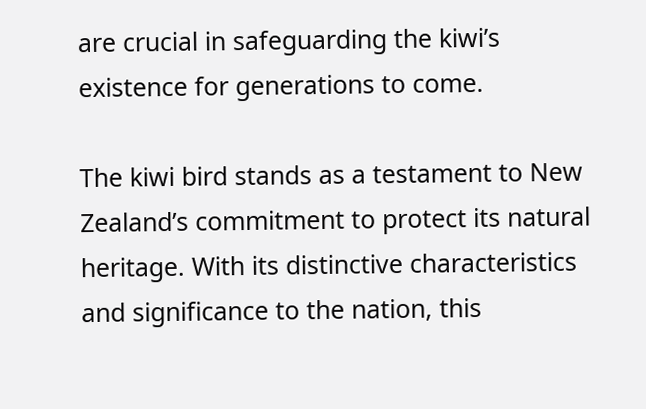are crucial in safeguarding the kiwi’s existence for generations to come.

The kiwi bird stands as a testament to New Zealand’s commitment to protect its natural heritage. With its distinctive characteristics and significance to the nation, this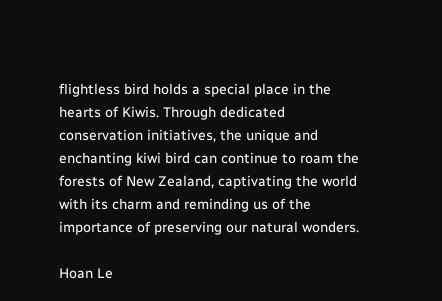flightless bird holds a special place in the hearts of Kiwis. Through dedicated conservation initiatives, the unique and enchanting kiwi bird can continue to roam the forests of New Zealand, captivating the world with its charm and reminding us of the importance of preserving our natural wonders.

Hoan Le